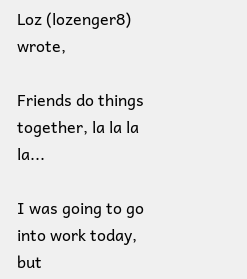Loz (lozenger8) wrote,

Friends do things together, la la la la...

I was going to go into work today, but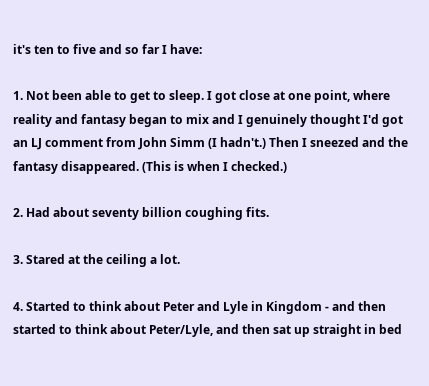it's ten to five and so far I have:

1. Not been able to get to sleep. I got close at one point, where reality and fantasy began to mix and I genuinely thought I'd got an LJ comment from John Simm (I hadn't.) Then I sneezed and the fantasy disappeared. (This is when I checked.)

2. Had about seventy billion coughing fits.

3. Stared at the ceiling a lot.

4. Started to think about Peter and Lyle in Kingdom - and then started to think about Peter/Lyle, and then sat up straight in bed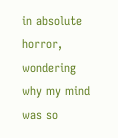in absolute horror, wondering why my mind was so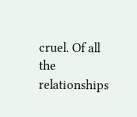cruel. Of all the relationships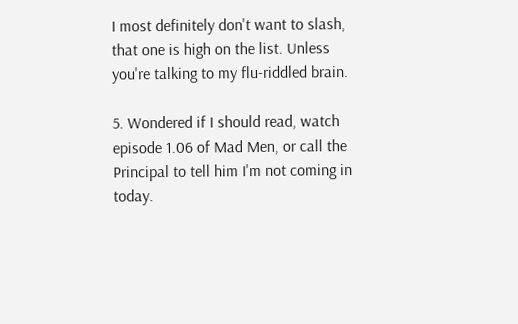I most definitely don't want to slash, that one is high on the list. Unless you're talking to my flu-riddled brain.

5. Wondered if I should read, watch episode 1.06 of Mad Men, or call the Principal to tell him I'm not coming in today.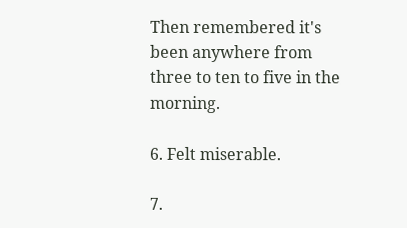Then remembered it's been anywhere from three to ten to five in the morning.

6. Felt miserable.

7.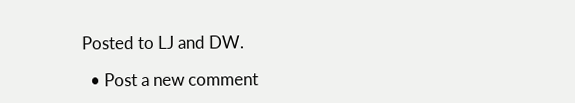Posted to LJ and DW.

  • Post a new comment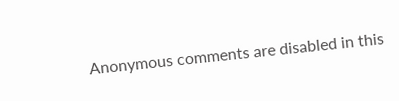Anonymous comments are disabled in this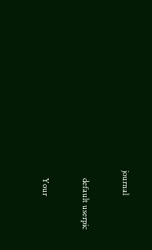journal

    default userpic

    Your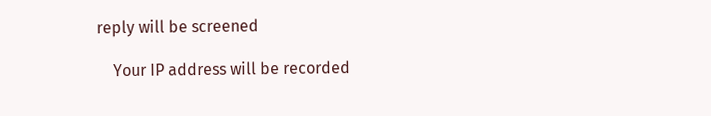reply will be screened

    Your IP address will be recorded